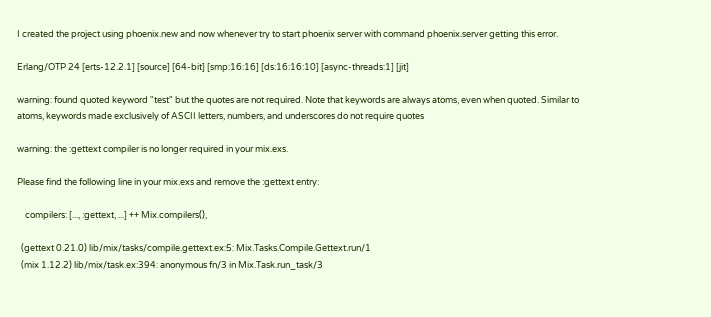I created the project using phoenix.new and now whenever try to start phoenix server with command phoenix.server getting this error.

Erlang/OTP 24 [erts-12.2.1] [source] [64-bit] [smp:16:16] [ds:16:16:10] [async-threads:1] [jit]

warning: found quoted keyword "test" but the quotes are not required. Note that keywords are always atoms, even when quoted. Similar to atoms, keywords made exclusively of ASCII letters, numbers, and underscores do not require quotes

warning: the :gettext compiler is no longer required in your mix.exs.

Please find the following line in your mix.exs and remove the :gettext entry:

    compilers: [..., :gettext, ...] ++ Mix.compilers(),

  (gettext 0.21.0) lib/mix/tasks/compile.gettext.ex:5: Mix.Tasks.Compile.Gettext.run/1
  (mix 1.12.2) lib/mix/task.ex:394: anonymous fn/3 in Mix.Task.run_task/3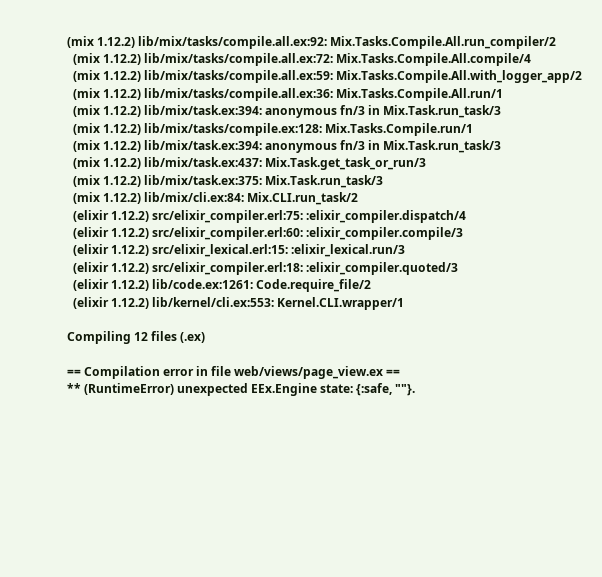(mix 1.12.2) lib/mix/tasks/compile.all.ex:92: Mix.Tasks.Compile.All.run_compiler/2
  (mix 1.12.2) lib/mix/tasks/compile.all.ex:72: Mix.Tasks.Compile.All.compile/4
  (mix 1.12.2) lib/mix/tasks/compile.all.ex:59: Mix.Tasks.Compile.All.with_logger_app/2
  (mix 1.12.2) lib/mix/tasks/compile.all.ex:36: Mix.Tasks.Compile.All.run/1
  (mix 1.12.2) lib/mix/task.ex:394: anonymous fn/3 in Mix.Task.run_task/3
  (mix 1.12.2) lib/mix/tasks/compile.ex:128: Mix.Tasks.Compile.run/1
  (mix 1.12.2) lib/mix/task.ex:394: anonymous fn/3 in Mix.Task.run_task/3
  (mix 1.12.2) lib/mix/task.ex:437: Mix.Task.get_task_or_run/3
  (mix 1.12.2) lib/mix/task.ex:375: Mix.Task.run_task/3
  (mix 1.12.2) lib/mix/cli.ex:84: Mix.CLI.run_task/2
  (elixir 1.12.2) src/elixir_compiler.erl:75: :elixir_compiler.dispatch/4
  (elixir 1.12.2) src/elixir_compiler.erl:60: :elixir_compiler.compile/3
  (elixir 1.12.2) src/elixir_lexical.erl:15: :elixir_lexical.run/3
  (elixir 1.12.2) src/elixir_compiler.erl:18: :elixir_compiler.quoted/3
  (elixir 1.12.2) lib/code.ex:1261: Code.require_file/2
  (elixir 1.12.2) lib/kernel/cli.ex:553: Kernel.CLI.wrapper/1

Compiling 12 files (.ex)

== Compilation error in file web/views/page_view.ex ==
** (RuntimeError) unexpected EEx.Engine state: {:safe, ""}.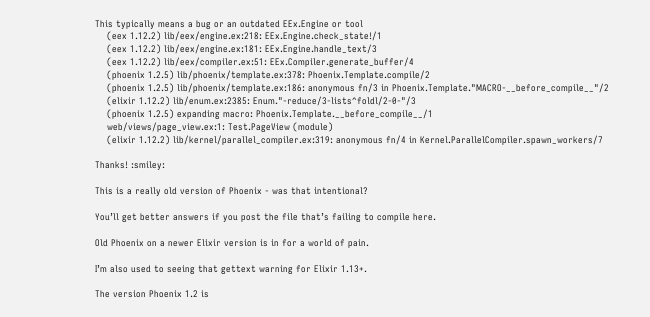This typically means a bug or an outdated EEx.Engine or tool
    (eex 1.12.2) lib/eex/engine.ex:218: EEx.Engine.check_state!/1
    (eex 1.12.2) lib/eex/engine.ex:181: EEx.Engine.handle_text/3
    (eex 1.12.2) lib/eex/compiler.ex:51: EEx.Compiler.generate_buffer/4
    (phoenix 1.2.5) lib/phoenix/template.ex:378: Phoenix.Template.compile/2
    (phoenix 1.2.5) lib/phoenix/template.ex:186: anonymous fn/3 in Phoenix.Template."MACRO-__before_compile__"/2
    (elixir 1.12.2) lib/enum.ex:2385: Enum."-reduce/3-lists^foldl/2-0-"/3
    (phoenix 1.2.5) expanding macro: Phoenix.Template.__before_compile__/1
    web/views/page_view.ex:1: Test.PageView (module)
    (elixir 1.12.2) lib/kernel/parallel_compiler.ex:319: anonymous fn/4 in Kernel.ParallelCompiler.spawn_workers/7

Thanks! :smiley:

This is a really old version of Phoenix - was that intentional?

You’ll get better answers if you post the file that’s failing to compile here.

Old Phoenix on a newer Elixir version is in for a world of pain.

I’m also used to seeing that gettext warning for Elixir 1.13+.

The version Phoenix 1.2 is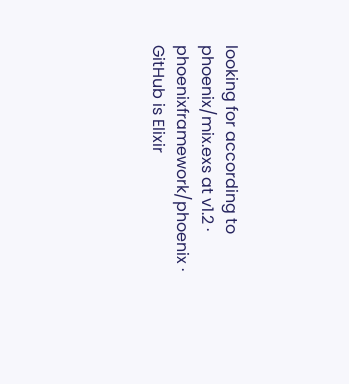looking for according to phoenix/mix.exs at v1.2 · phoenixframework/phoenix · GitHub is Elixir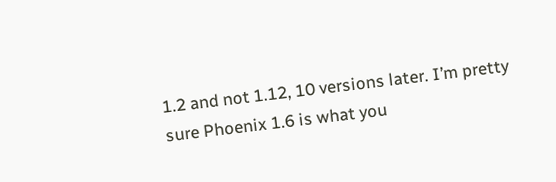1.2 and not 1.12, 10 versions later. I’m pretty sure Phoenix 1.6 is what you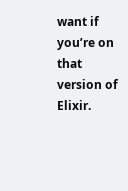want if you’re on that version of Elixir.